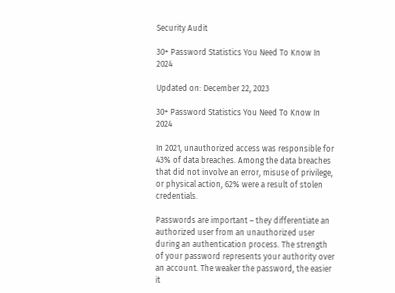Security Audit

30+ Password Statistics You Need To Know In 2024

Updated on: December 22, 2023

30+ Password Statistics You Need To Know In 2024

In 2021, unauthorized access was responsible for 43% of data breaches. Among the data breaches that did not involve an error, misuse of privilege, or physical action, 62% were a result of stolen credentials.

Passwords are important – they differentiate an authorized user from an unauthorized user during an authentication process. The strength of your password represents your authority over an account. The weaker the password, the easier it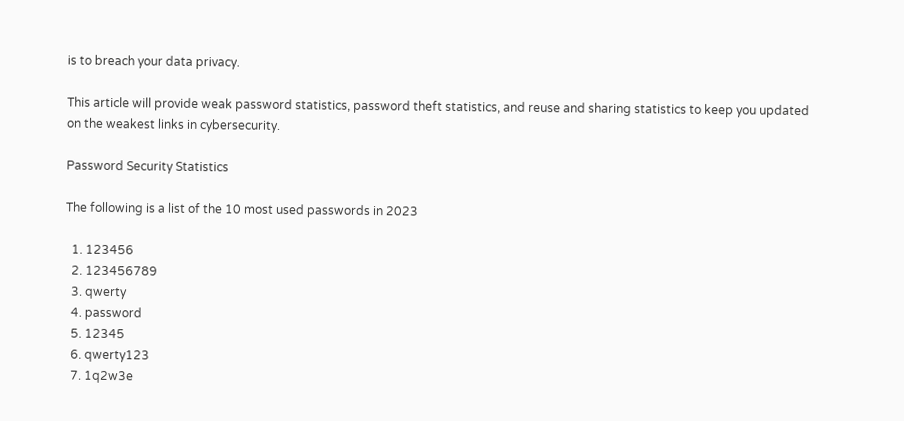is to breach your data privacy.

This article will provide weak password statistics, password theft statistics, and reuse and sharing statistics to keep you updated on the weakest links in cybersecurity.

Password Security Statistics

The following is a list of the 10 most used passwords in 2023

  1. 123456
  2. 123456789
  3. qwerty
  4. password
  5. 12345
  6. qwerty123
  7. 1q2w3e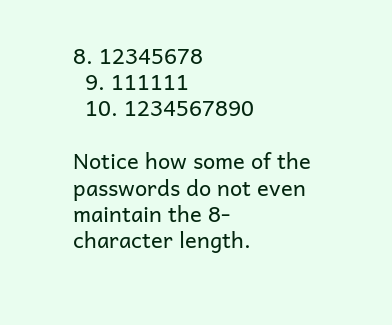8. 12345678
  9. 111111
  10. 1234567890

Notice how some of the passwords do not even maintain the 8-character length.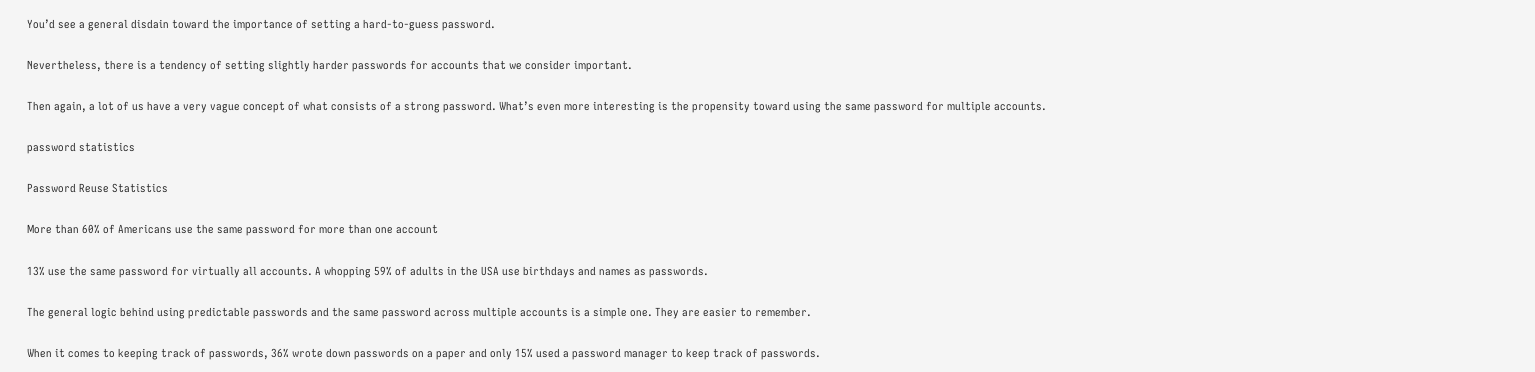You’d see a general disdain toward the importance of setting a hard-to-guess password.

Nevertheless, there is a tendency of setting slightly harder passwords for accounts that we consider important.

Then again, a lot of us have a very vague concept of what consists of a strong password. What’s even more interesting is the propensity toward using the same password for multiple accounts.

password statistics

Password Reuse Statistics

More than 60% of Americans use the same password for more than one account

13% use the same password for virtually all accounts. A whopping 59% of adults in the USA use birthdays and names as passwords.

The general logic behind using predictable passwords and the same password across multiple accounts is a simple one. They are easier to remember.

When it comes to keeping track of passwords, 36% wrote down passwords on a paper and only 15% used a password manager to keep track of passwords.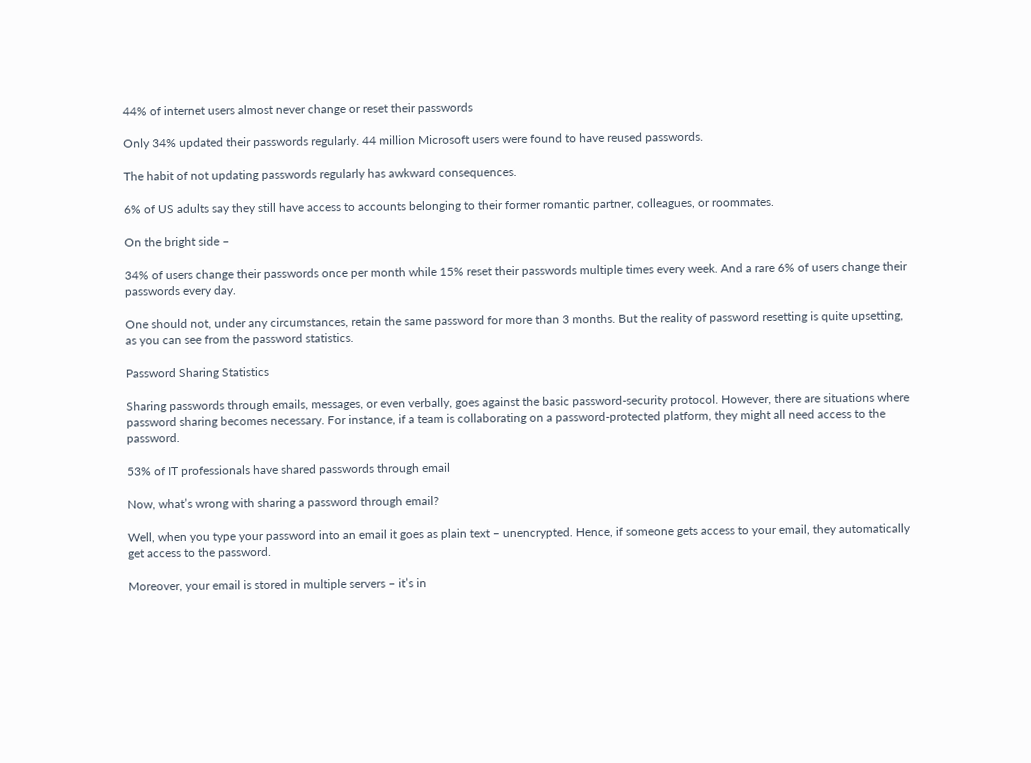44% of internet users almost never change or reset their passwords

Only 34% updated their passwords regularly. 44 million Microsoft users were found to have reused passwords.

The habit of not updating passwords regularly has awkward consequences.

6% of US adults say they still have access to accounts belonging to their former romantic partner, colleagues, or roommates.

On the bright side –

34% of users change their passwords once per month while 15% reset their passwords multiple times every week. And a rare 6% of users change their passwords every day.

One should not, under any circumstances, retain the same password for more than 3 months. But the reality of password resetting is quite upsetting, as you can see from the password statistics.

Password Sharing Statistics

Sharing passwords through emails, messages, or even verbally, goes against the basic password-security protocol. However, there are situations where password sharing becomes necessary. For instance, if a team is collaborating on a password-protected platform, they might all need access to the password.

53% of IT professionals have shared passwords through email

Now, what’s wrong with sharing a password through email?

Well, when you type your password into an email it goes as plain text – unencrypted. Hence, if someone gets access to your email, they automatically get access to the password.

Moreover, your email is stored in multiple servers – it’s in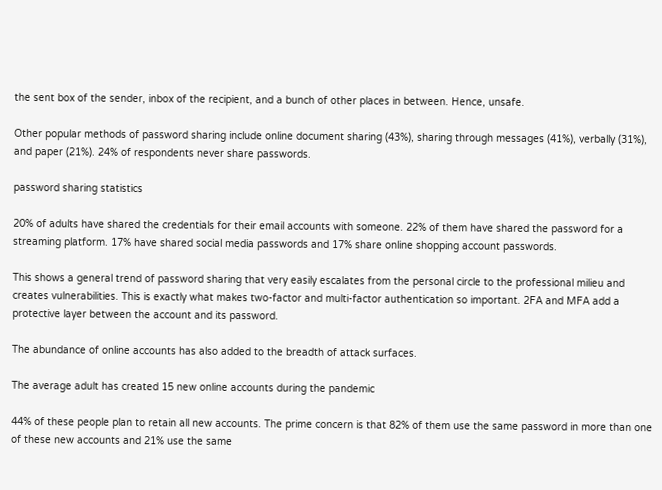the sent box of the sender, inbox of the recipient, and a bunch of other places in between. Hence, unsafe.

Other popular methods of password sharing include online document sharing (43%), sharing through messages (41%), verbally (31%), and paper (21%). 24% of respondents never share passwords.

password sharing statistics

20% of adults have shared the credentials for their email accounts with someone. 22% of them have shared the password for a streaming platform. 17% have shared social media passwords and 17% share online shopping account passwords.

This shows a general trend of password sharing that very easily escalates from the personal circle to the professional milieu and creates vulnerabilities. This is exactly what makes two-factor and multi-factor authentication so important. 2FA and MFA add a protective layer between the account and its password.

The abundance of online accounts has also added to the breadth of attack surfaces.

The average adult has created 15 new online accounts during the pandemic

44% of these people plan to retain all new accounts. The prime concern is that 82% of them use the same password in more than one of these new accounts and 21% use the same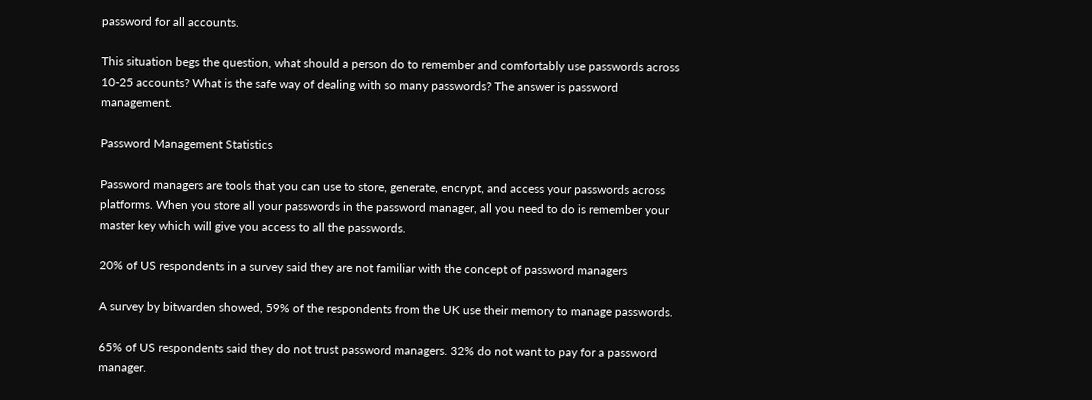password for all accounts.

This situation begs the question, what should a person do to remember and comfortably use passwords across 10-25 accounts? What is the safe way of dealing with so many passwords? The answer is password management.

Password Management Statistics

Password managers are tools that you can use to store, generate, encrypt, and access your passwords across platforms. When you store all your passwords in the password manager, all you need to do is remember your master key which will give you access to all the passwords.

20% of US respondents in a survey said they are not familiar with the concept of password managers

A survey by bitwarden showed, 59% of the respondents from the UK use their memory to manage passwords.

65% of US respondents said they do not trust password managers. 32% do not want to pay for a password manager.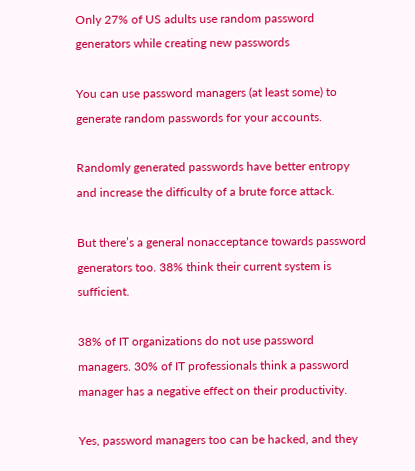Only 27% of US adults use random password generators while creating new passwords

You can use password managers (at least some) to generate random passwords for your accounts.

Randomly generated passwords have better entropy and increase the difficulty of a brute force attack.

But there’s a general nonacceptance towards password generators too. 38% think their current system is sufficient.

38% of IT organizations do not use password managers. 30% of IT professionals think a password manager has a negative effect on their productivity.

Yes, password managers too can be hacked, and they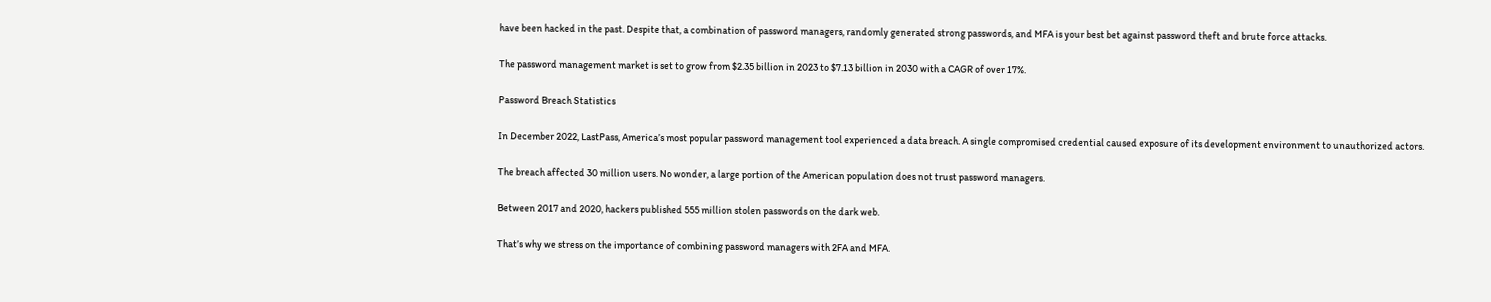have been hacked in the past. Despite that, a combination of password managers, randomly generated strong passwords, and MFA is your best bet against password theft and brute force attacks.

The password management market is set to grow from $2.35 billion in 2023 to $7.13 billion in 2030 with a CAGR of over 17%.

Password Breach Statistics

In December 2022, LastPass, America’s most popular password management tool experienced a data breach. A single compromised credential caused exposure of its development environment to unauthorized actors.

The breach affected 30 million users. No wonder, a large portion of the American population does not trust password managers.

Between 2017 and 2020, hackers published 555 million stolen passwords on the dark web.

That’s why we stress on the importance of combining password managers with 2FA and MFA.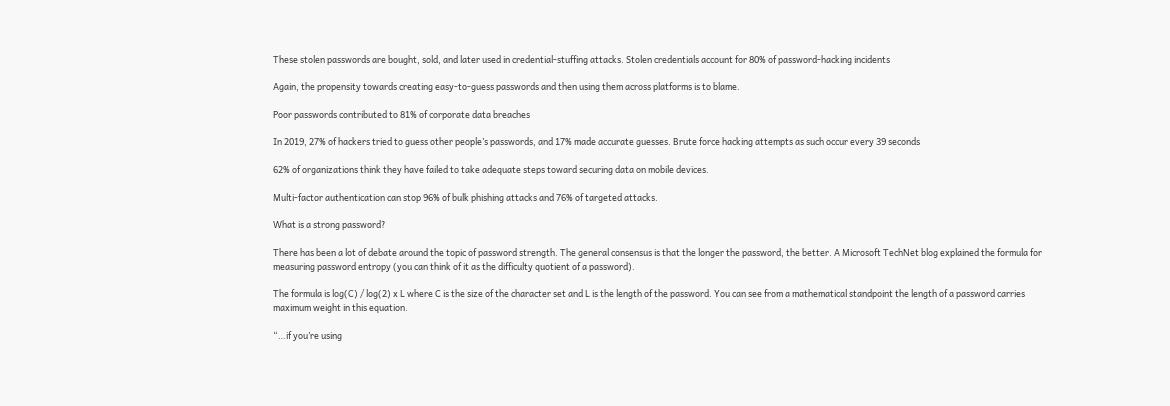These stolen passwords are bought, sold, and later used in credential-stuffing attacks. Stolen credentials account for 80% of password-hacking incidents

Again, the propensity towards creating easy-to-guess passwords and then using them across platforms is to blame.

Poor passwords contributed to 81% of corporate data breaches

In 2019, 27% of hackers tried to guess other people’s passwords, and 17% made accurate guesses. Brute force hacking attempts as such occur every 39 seconds

62% of organizations think they have failed to take adequate steps toward securing data on mobile devices.

Multi-factor authentication can stop 96% of bulk phishing attacks and 76% of targeted attacks.

What is a strong password?

There has been a lot of debate around the topic of password strength. The general consensus is that the longer the password, the better. A Microsoft TechNet blog explained the formula for measuring password entropy (you can think of it as the difficulty quotient of a password).

The formula is log(C) / log(2) x L where C is the size of the character set and L is the length of the password. You can see from a mathematical standpoint the length of a password carries maximum weight in this equation.

“…if you’re using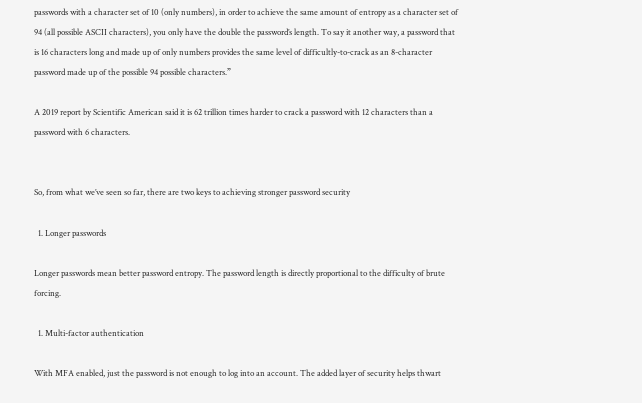passwords with a character set of 10 (only numbers), in order to achieve the same amount of entropy as a character set of 94 (all possible ASCII characters), you only have the double the password’s length. To say it another way, a password that is 16 characters long and made up of only numbers provides the same level of difficultly-to-crack as an 8-character password made up of the possible 94 possible characters.”

A 2019 report by Scientific American said it is 62 trillion times harder to crack a password with 12 characters than a password with 6 characters.


So, from what we’ve seen so far, there are two keys to achieving stronger password security

  1. Longer passwords

Longer passwords mean better password entropy. The password length is directly proportional to the difficulty of brute forcing.

  1. Multi-factor authentication

With MFA enabled, just the password is not enough to log into an account. The added layer of security helps thwart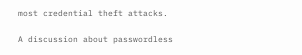most credential theft attacks.

A discussion about passwordless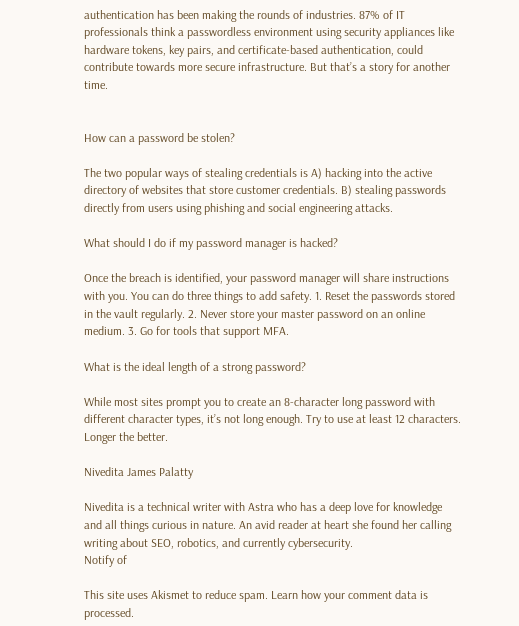authentication has been making the rounds of industries. 87% of IT professionals think a passwordless environment using security appliances like hardware tokens, key pairs, and certificate-based authentication, could contribute towards more secure infrastructure. But that’s a story for another time.


How can a password be stolen?

The two popular ways of stealing credentials is A) hacking into the active directory of websites that store customer credentials. B) stealing passwords directly from users using phishing and social engineering attacks.

What should I do if my password manager is hacked?

Once the breach is identified, your password manager will share instructions with you. You can do three things to add safety. 1. Reset the passwords stored in the vault regularly. 2. Never store your master password on an online medium. 3. Go for tools that support MFA.

What is the ideal length of a strong password?

While most sites prompt you to create an 8-character long password with different character types, it’s not long enough. Try to use at least 12 characters. Longer the better.

Nivedita James Palatty

Nivedita is a technical writer with Astra who has a deep love for knowledge and all things curious in nature. An avid reader at heart she found her calling writing about SEO, robotics, and currently cybersecurity.
Notify of

This site uses Akismet to reduce spam. Learn how your comment data is processed.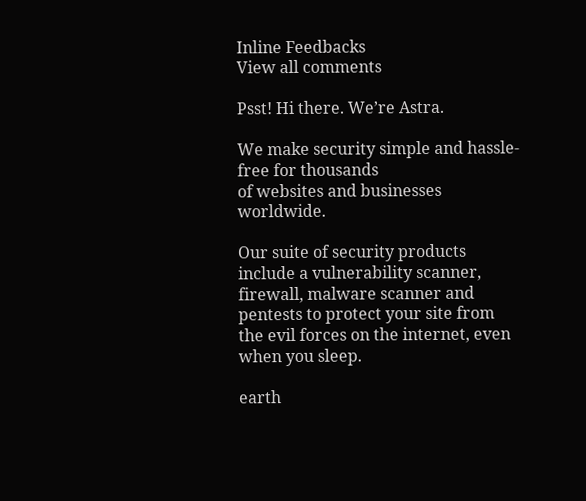Inline Feedbacks
View all comments

Psst! Hi there. We’re Astra.

We make security simple and hassle-free for thousands
of websites and businesses worldwide.

Our suite of security products include a vulnerability scanner, firewall, malware scanner and pentests to protect your site from the evil forces on the internet, even when you sleep.

earth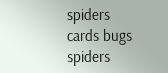spiders cards bugs spiders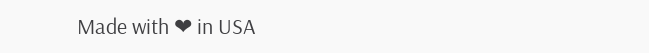Made with ❤ in USA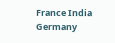France India Germany